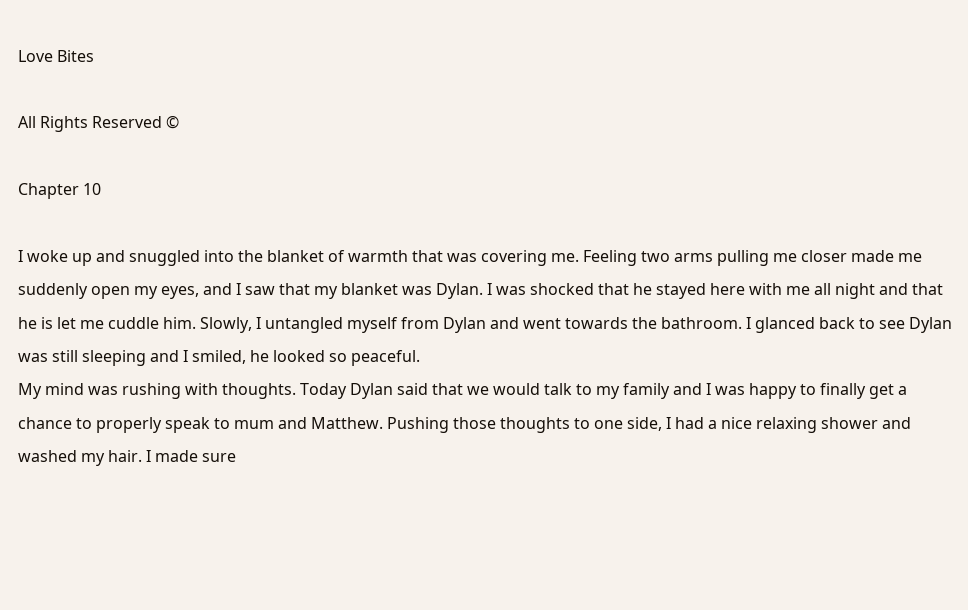Love Bites

All Rights Reserved ©

Chapter 10

I woke up and snuggled into the blanket of warmth that was covering me. Feeling two arms pulling me closer made me suddenly open my eyes, and I saw that my blanket was Dylan. I was shocked that he stayed here with me all night and that he is let me cuddle him. Slowly, I untangled myself from Dylan and went towards the bathroom. I glanced back to see Dylan was still sleeping and I smiled, he looked so peaceful.
My mind was rushing with thoughts. Today Dylan said that we would talk to my family and I was happy to finally get a chance to properly speak to mum and Matthew. Pushing those thoughts to one side, I had a nice relaxing shower and washed my hair. I made sure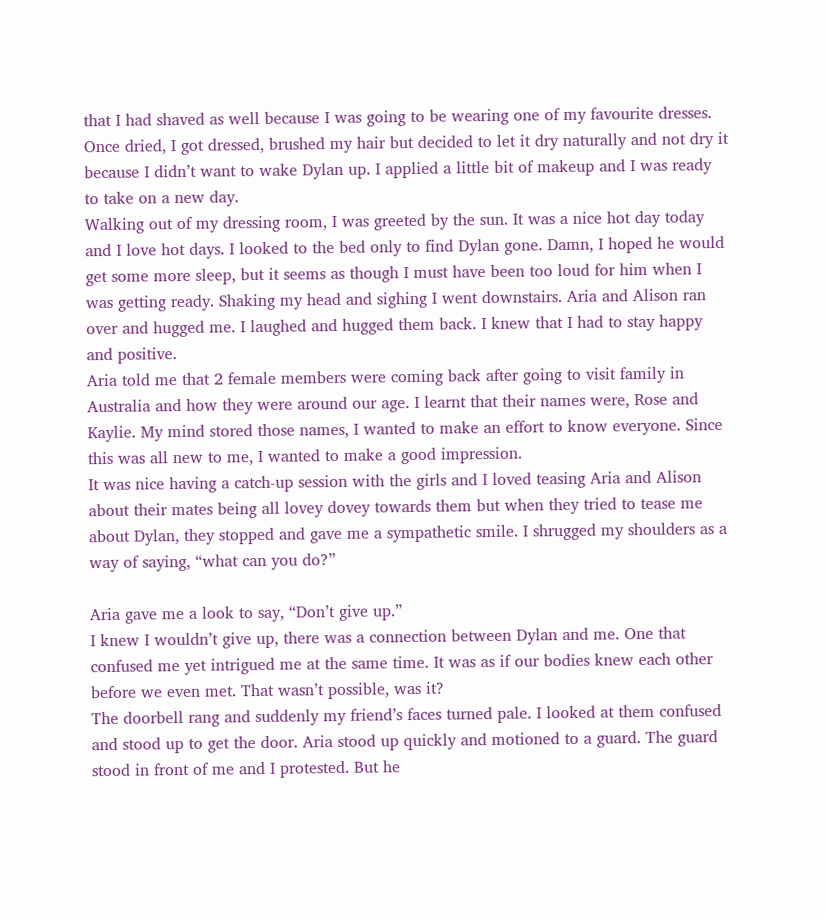that I had shaved as well because I was going to be wearing one of my favourite dresses. Once dried, I got dressed, brushed my hair but decided to let it dry naturally and not dry it because I didn’t want to wake Dylan up. I applied a little bit of makeup and I was ready to take on a new day.
Walking out of my dressing room, I was greeted by the sun. It was a nice hot day today and I love hot days. I looked to the bed only to find Dylan gone. Damn, I hoped he would get some more sleep, but it seems as though I must have been too loud for him when I was getting ready. Shaking my head and sighing I went downstairs. Aria and Alison ran over and hugged me. I laughed and hugged them back. I knew that I had to stay happy and positive.
Aria told me that 2 female members were coming back after going to visit family in Australia and how they were around our age. I learnt that their names were, Rose and Kaylie. My mind stored those names, I wanted to make an effort to know everyone. Since this was all new to me, I wanted to make a good impression.
It was nice having a catch-up session with the girls and I loved teasing Aria and Alison about their mates being all lovey dovey towards them but when they tried to tease me about Dylan, they stopped and gave me a sympathetic smile. I shrugged my shoulders as a way of saying, “what can you do?”

Aria gave me a look to say, “Don’t give up.”
I knew I wouldn’t give up, there was a connection between Dylan and me. One that confused me yet intrigued me at the same time. It was as if our bodies knew each other before we even met. That wasn’t possible, was it?
The doorbell rang and suddenly my friend’s faces turned pale. I looked at them confused and stood up to get the door. Aria stood up quickly and motioned to a guard. The guard stood in front of me and I protested. But he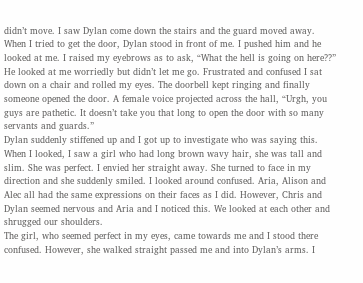didn’t move. I saw Dylan come down the stairs and the guard moved away. When I tried to get the door, Dylan stood in front of me. I pushed him and he looked at me. I raised my eyebrows as to ask, “What the hell is going on here??”
He looked at me worriedly but didn’t let me go. Frustrated and confused I sat down on a chair and rolled my eyes. The doorbell kept ringing and finally someone opened the door. A female voice projected across the hall, “Urgh, you guys are pathetic. It doesn’t take you that long to open the door with so many servants and guards.”
Dylan suddenly stiffened up and I got up to investigate who was saying this. When I looked, I saw a girl who had long brown wavy hair, she was tall and slim. She was perfect. I envied her straight away. She turned to face in my direction and she suddenly smiled. I looked around confused. Aria, Alison and Alec all had the same expressions on their faces as I did. However, Chris and Dylan seemed nervous and Aria and I noticed this. We looked at each other and shrugged our shoulders.
The girl, who seemed perfect in my eyes, came towards me and I stood there confused. However, she walked straight passed me and into Dylan’s arms. I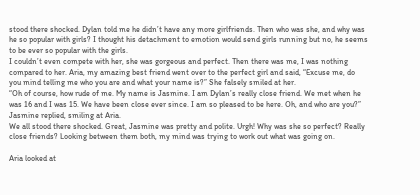stood there shocked. Dylan told me he didn’t have any more girlfriends. Then who was she, and why was he so popular with girls? I thought his detachment to emotion would send girls running but no, he seems to be ever so popular with the girls.
I couldn’t even compete with her, she was gorgeous and perfect. Then there was me, I was nothing compared to her. Aria, my amazing best friend went over to the perfect girl and said, “Excuse me, do you mind telling me who you are and what your name is?” She falsely smiled at her.
“Oh of course, how rude of me. My name is Jasmine. I am Dylan’s really close friend. We met when he was 16 and I was 15. We have been close ever since. I am so pleased to be here. Oh, and who are you?” Jasmine replied, smiling at Aria.
We all stood there shocked. Great, Jasmine was pretty and polite. Urgh! Why was she so perfect? Really close friends? Looking between them both, my mind was trying to work out what was going on.

Aria looked at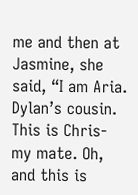me and then at Jasmine, she said, “I am Aria. Dylan’s cousin. This is Chris- my mate. Oh, and this is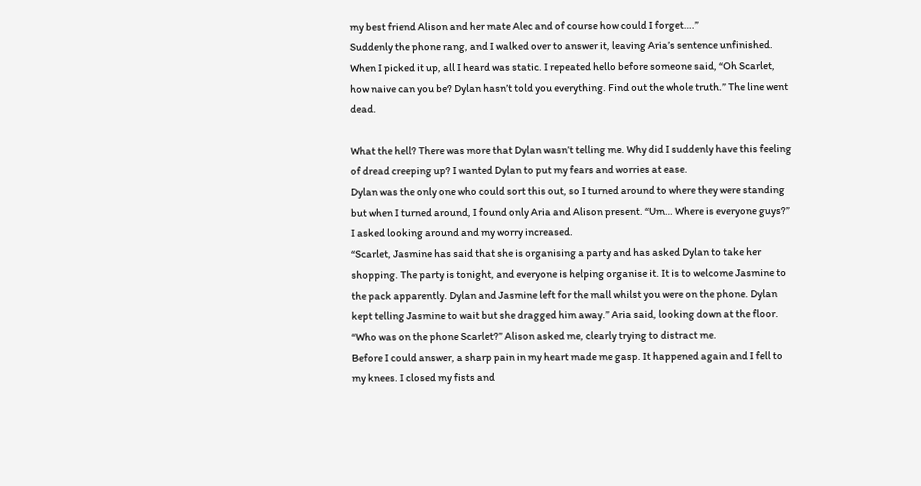my best friend Alison and her mate Alec and of course how could I forget….”
Suddenly the phone rang, and I walked over to answer it, leaving Aria’s sentence unfinished. When I picked it up, all I heard was static. I repeated hello before someone said, “Oh Scarlet, how naive can you be? Dylan hasn’t told you everything. Find out the whole truth.” The line went dead.

What the hell? There was more that Dylan wasn’t telling me. Why did I suddenly have this feeling of dread creeping up? I wanted Dylan to put my fears and worries at ease.
Dylan was the only one who could sort this out, so I turned around to where they were standing but when I turned around, I found only Aria and Alison present. “Um… Where is everyone guys?” I asked looking around and my worry increased.
“Scarlet, Jasmine has said that she is organising a party and has asked Dylan to take her shopping. The party is tonight, and everyone is helping organise it. It is to welcome Jasmine to the pack apparently. Dylan and Jasmine left for the mall whilst you were on the phone. Dylan kept telling Jasmine to wait but she dragged him away.” Aria said, looking down at the floor.
“Who was on the phone Scarlet?” Alison asked me, clearly trying to distract me.
Before I could answer, a sharp pain in my heart made me gasp. It happened again and I fell to my knees. I closed my fists and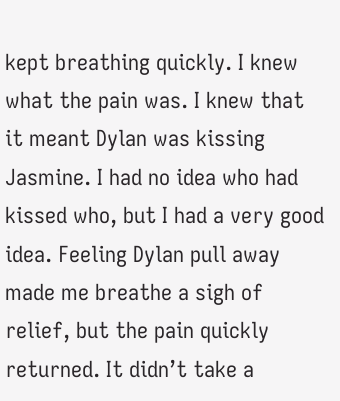kept breathing quickly. I knew what the pain was. I knew that it meant Dylan was kissing Jasmine. I had no idea who had kissed who, but I had a very good idea. Feeling Dylan pull away made me breathe a sigh of relief, but the pain quickly returned. It didn’t take a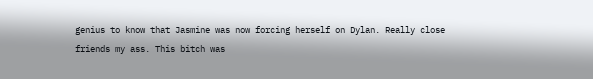genius to know that Jasmine was now forcing herself on Dylan. Really close friends my ass. This bitch was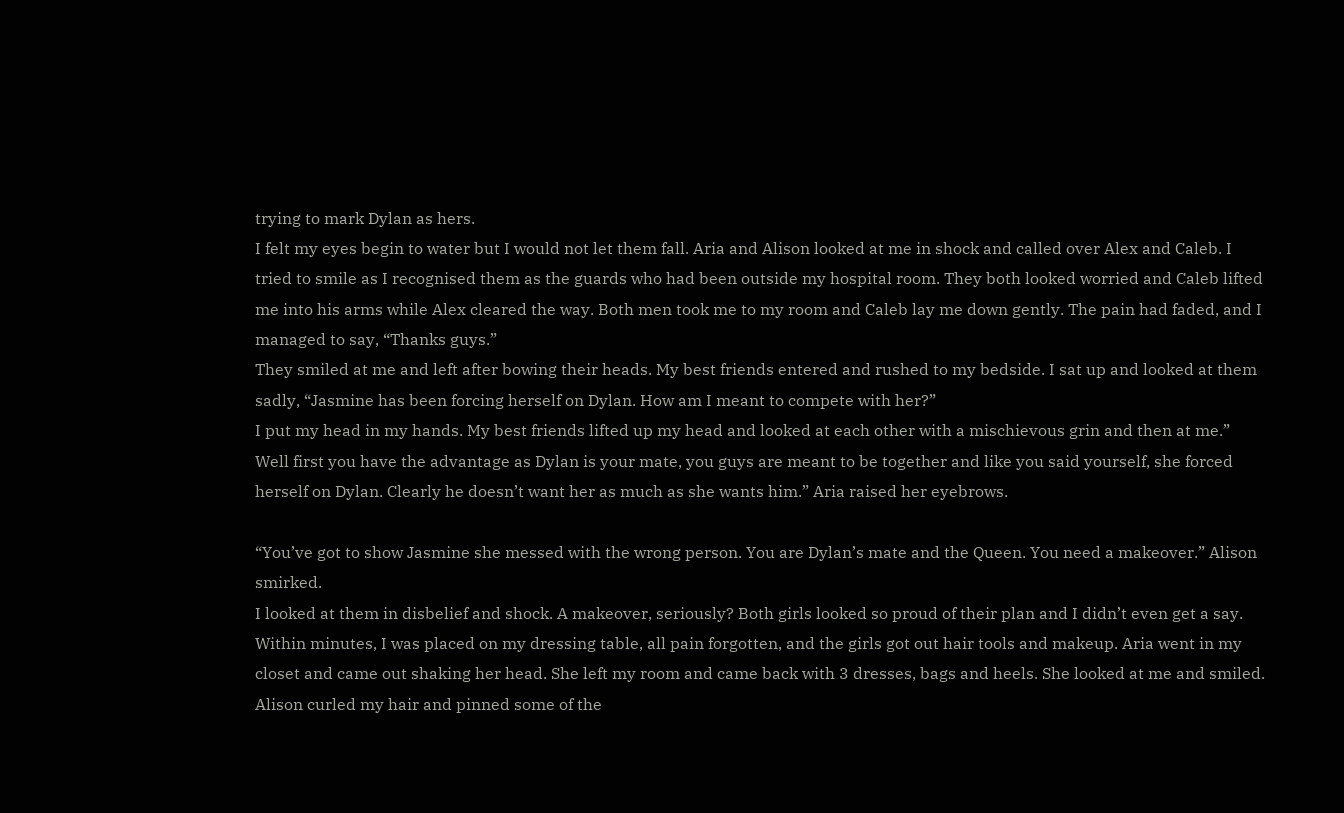trying to mark Dylan as hers.
I felt my eyes begin to water but I would not let them fall. Aria and Alison looked at me in shock and called over Alex and Caleb. I tried to smile as I recognised them as the guards who had been outside my hospital room. They both looked worried and Caleb lifted me into his arms while Alex cleared the way. Both men took me to my room and Caleb lay me down gently. The pain had faded, and I managed to say, “Thanks guys.”
They smiled at me and left after bowing their heads. My best friends entered and rushed to my bedside. I sat up and looked at them sadly, “Jasmine has been forcing herself on Dylan. How am I meant to compete with her?”
I put my head in my hands. My best friends lifted up my head and looked at each other with a mischievous grin and then at me.” Well first you have the advantage as Dylan is your mate, you guys are meant to be together and like you said yourself, she forced herself on Dylan. Clearly he doesn’t want her as much as she wants him.” Aria raised her eyebrows.

“You’ve got to show Jasmine she messed with the wrong person. You are Dylan’s mate and the Queen. You need a makeover.” Alison smirked.
I looked at them in disbelief and shock. A makeover, seriously? Both girls looked so proud of their plan and I didn’t even get a say. Within minutes, I was placed on my dressing table, all pain forgotten, and the girls got out hair tools and makeup. Aria went in my closet and came out shaking her head. She left my room and came back with 3 dresses, bags and heels. She looked at me and smiled. Alison curled my hair and pinned some of the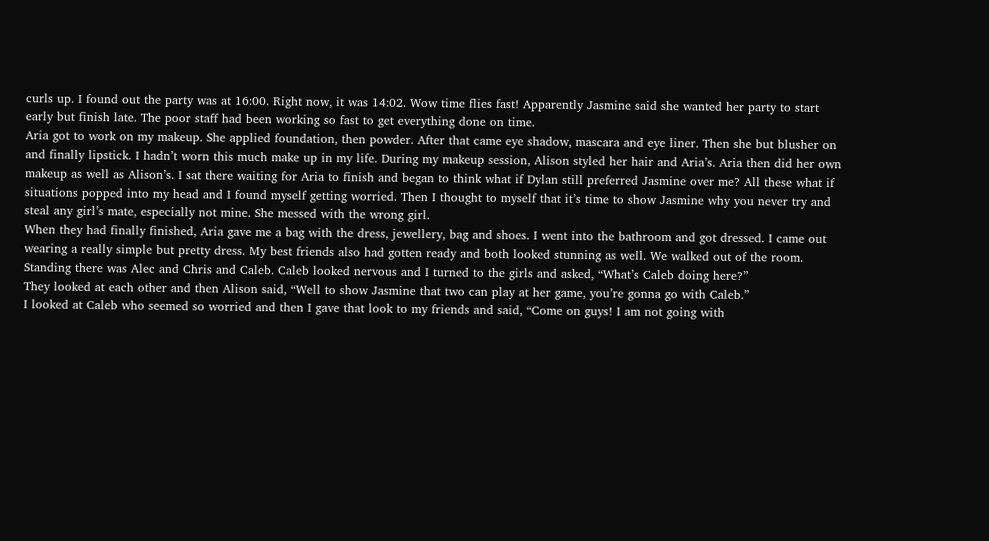curls up. I found out the party was at 16:00. Right now, it was 14:02. Wow time flies fast! Apparently Jasmine said she wanted her party to start early but finish late. The poor staff had been working so fast to get everything done on time.
Aria got to work on my makeup. She applied foundation, then powder. After that came eye shadow, mascara and eye liner. Then she but blusher on and finally lipstick. I hadn’t worn this much make up in my life. During my makeup session, Alison styled her hair and Aria’s. Aria then did her own makeup as well as Alison’s. I sat there waiting for Aria to finish and began to think what if Dylan still preferred Jasmine over me? All these what if situations popped into my head and I found myself getting worried. Then I thought to myself that it’s time to show Jasmine why you never try and steal any girl’s mate, especially not mine. She messed with the wrong girl.
When they had finally finished, Aria gave me a bag with the dress, jewellery, bag and shoes. I went into the bathroom and got dressed. I came out wearing a really simple but pretty dress. My best friends also had gotten ready and both looked stunning as well. We walked out of the room. Standing there was Alec and Chris and Caleb. Caleb looked nervous and I turned to the girls and asked, “What’s Caleb doing here?”
They looked at each other and then Alison said, “Well to show Jasmine that two can play at her game, you’re gonna go with Caleb.”
I looked at Caleb who seemed so worried and then I gave that look to my friends and said, “Come on guys! I am not going with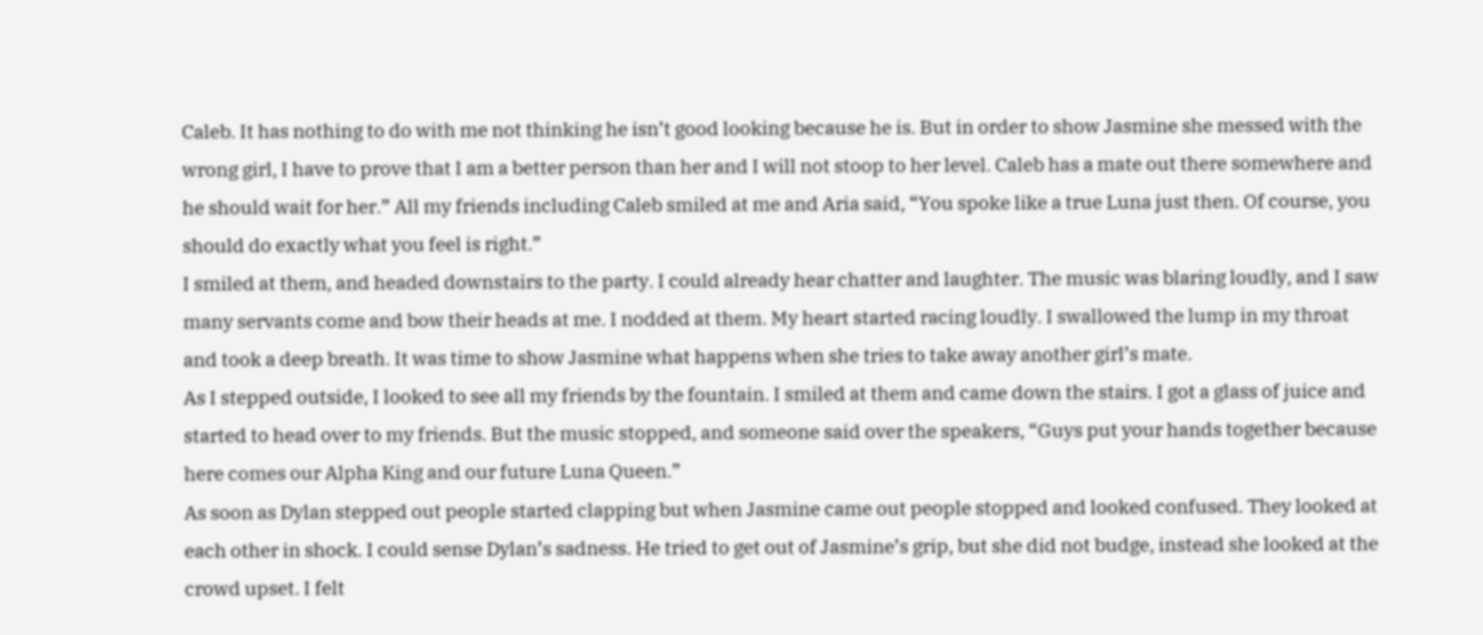Caleb. It has nothing to do with me not thinking he isn’t good looking because he is. But in order to show Jasmine she messed with the wrong girl, I have to prove that I am a better person than her and I will not stoop to her level. Caleb has a mate out there somewhere and he should wait for her.” All my friends including Caleb smiled at me and Aria said, “You spoke like a true Luna just then. Of course, you should do exactly what you feel is right.”
I smiled at them, and headed downstairs to the party. I could already hear chatter and laughter. The music was blaring loudly, and I saw many servants come and bow their heads at me. I nodded at them. My heart started racing loudly. I swallowed the lump in my throat and took a deep breath. It was time to show Jasmine what happens when she tries to take away another girl’s mate.
As I stepped outside, I looked to see all my friends by the fountain. I smiled at them and came down the stairs. I got a glass of juice and started to head over to my friends. But the music stopped, and someone said over the speakers, “Guys put your hands together because here comes our Alpha King and our future Luna Queen.”
As soon as Dylan stepped out people started clapping but when Jasmine came out people stopped and looked confused. They looked at each other in shock. I could sense Dylan’s sadness. He tried to get out of Jasmine’s grip, but she did not budge, instead she looked at the crowd upset. I felt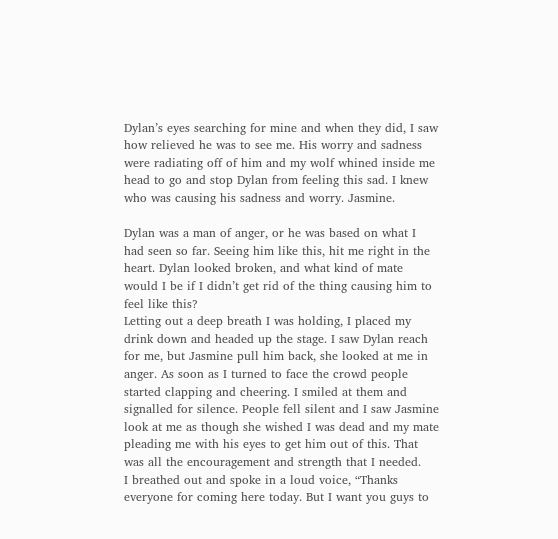Dylan’s eyes searching for mine and when they did, I saw how relieved he was to see me. His worry and sadness were radiating off of him and my wolf whined inside me head to go and stop Dylan from feeling this sad. I knew who was causing his sadness and worry. Jasmine.

Dylan was a man of anger, or he was based on what I had seen so far. Seeing him like this, hit me right in the heart. Dylan looked broken, and what kind of mate would I be if I didn’t get rid of the thing causing him to feel like this?
Letting out a deep breath I was holding, I placed my drink down and headed up the stage. I saw Dylan reach for me, but Jasmine pull him back, she looked at me in anger. As soon as I turned to face the crowd people started clapping and cheering. I smiled at them and signalled for silence. People fell silent and I saw Jasmine look at me as though she wished I was dead and my mate pleading me with his eyes to get him out of this. That was all the encouragement and strength that I needed.
I breathed out and spoke in a loud voice, “Thanks everyone for coming here today. But I want you guys to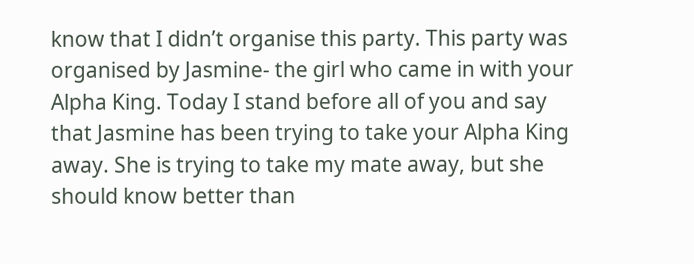know that I didn’t organise this party. This party was organised by Jasmine- the girl who came in with your Alpha King. Today I stand before all of you and say that Jasmine has been trying to take your Alpha King away. She is trying to take my mate away, but she should know better than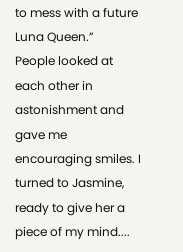to mess with a future Luna Queen.”
People looked at each other in astonishment and gave me encouraging smiles. I turned to Jasmine, ready to give her a piece of my mind....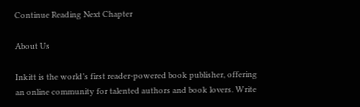Continue Reading Next Chapter

About Us

Inkitt is the world’s first reader-powered book publisher, offering an online community for talented authors and book lovers. Write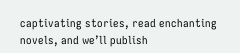captivating stories, read enchanting novels, and we’ll publish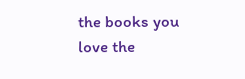the books you love the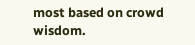most based on crowd wisdom.